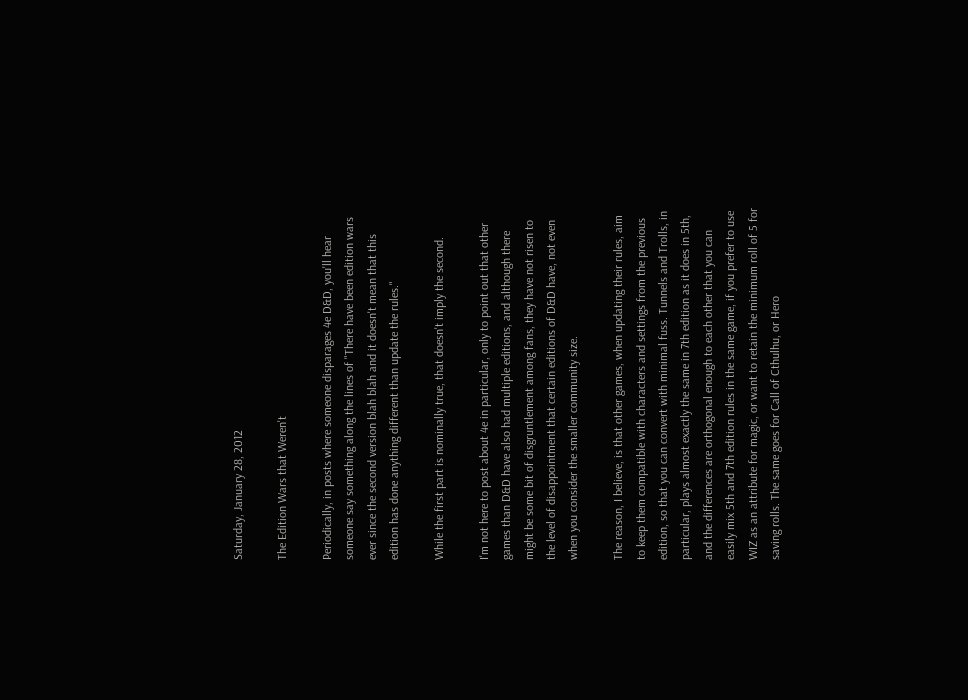Saturday, January 28, 2012

The Edition Wars that Weren't

Periodically, in posts where someone disparages 4e D&D, you'll hear someone say something along the lines of "There have been edition wars ever since the second version blah blah and it doesn't mean that this edition has done anything different than update the rules."

While the first part is nominally true, that doesn't imply the second.

I'm not here to post about 4e in particular, only to point out that other games than D&D have also had multiple editions, and although there might be some bit of disgruntlement among fans, they have not risen to the level of disappointment that certain editions of D&D have, not even when you consider the smaller community size.

The reason, I believe, is that other games, when updating their rules, aim to keep them compatible with characters and settings from the previous edition, so that you can convert with minimal fuss. Tunnels and Trolls, in particular, plays almost exactly the same in 7th edition as it does in 5th, and the differences are orthogonal enough to each other that you can easily mix 5th and 7th edition rules in the same game, if you prefer to use WIZ as an attribute for magic, or want to retain the minimum roll of 5 for saving rolls. The same goes for Call of Cthulhu, or Hero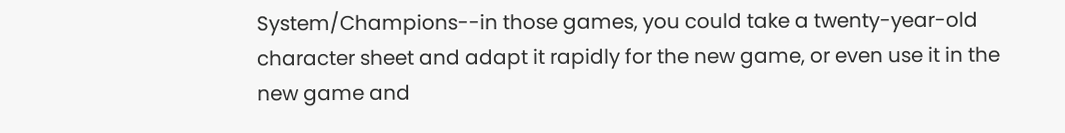System/Champions--in those games, you could take a twenty-year-old character sheet and adapt it rapidly for the new game, or even use it in the new game and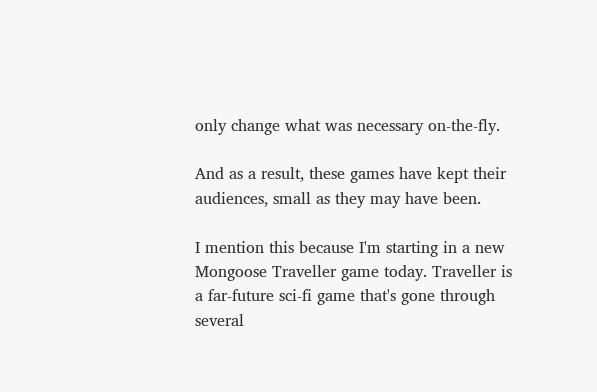only change what was necessary on-the-fly.

And as a result, these games have kept their audiences, small as they may have been.

I mention this because I'm starting in a new Mongoose Traveller game today. Traveller is a far-future sci-fi game that's gone through several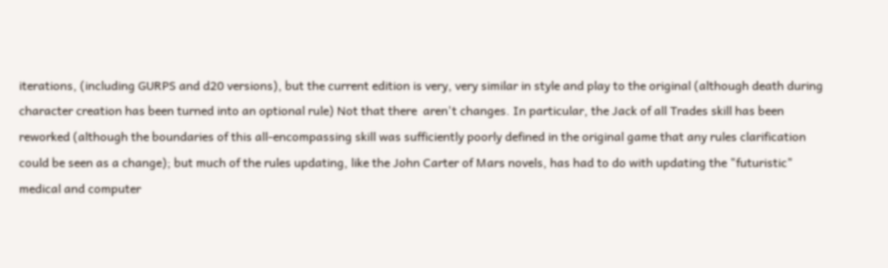iterations, (including GURPS and d20 versions), but the current edition is very, very similar in style and play to the original (although death during character creation has been turned into an optional rule) Not that there  aren't changes. In particular, the Jack of all Trades skill has been reworked (although the boundaries of this all-encompassing skill was sufficiently poorly defined in the original game that any rules clarification could be seen as a change); but much of the rules updating, like the John Carter of Mars novels, has had to do with updating the "futuristic" medical and computer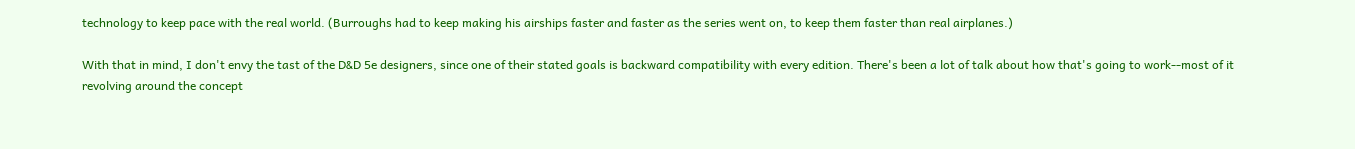technology to keep pace with the real world. (Burroughs had to keep making his airships faster and faster as the series went on, to keep them faster than real airplanes.)

With that in mind, I don't envy the tast of the D&D 5e designers, since one of their stated goals is backward compatibility with every edition. There's been a lot of talk about how that's going to work--most of it revolving around the concept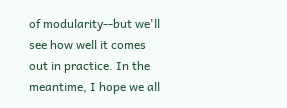of modularity--but we'll see how well it comes out in practice. In the meantime, I hope we all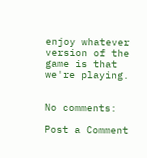enjoy whatever version of the game is that we're playing.


No comments:

Post a Comment